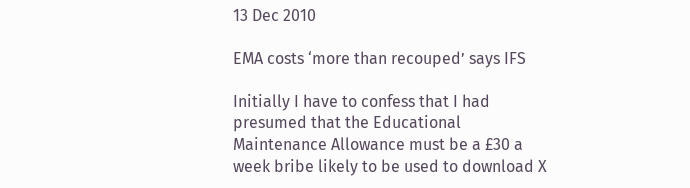13 Dec 2010

EMA costs ‘more than recouped’ says IFS

Initially I have to confess that I had presumed that the Educational Maintenance Allowance must be a £30 a week bribe likely to be used to download X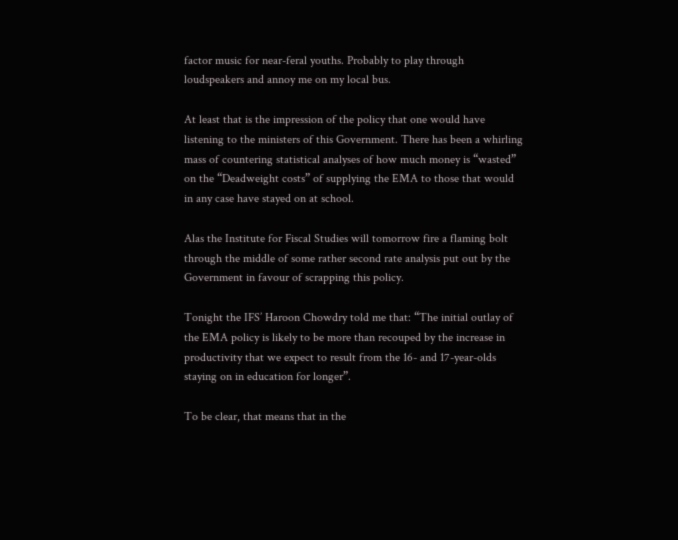factor music for near-feral youths. Probably to play through loudspeakers and annoy me on my local bus.

At least that is the impression of the policy that one would have listening to the ministers of this Government. There has been a whirling mass of countering statistical analyses of how much money is “wasted” on the “Deadweight costs” of supplying the EMA to those that would in any case have stayed on at school.

Alas the Institute for Fiscal Studies will tomorrow fire a flaming bolt through the middle of some rather second rate analysis put out by the Government in favour of scrapping this policy.

Tonight the IFS’ Haroon Chowdry told me that: “The initial outlay of the EMA policy is likely to be more than recouped by the increase in productivity that we expect to result from the 16- and 17-year-olds staying on in education for longer”.

To be clear, that means that in the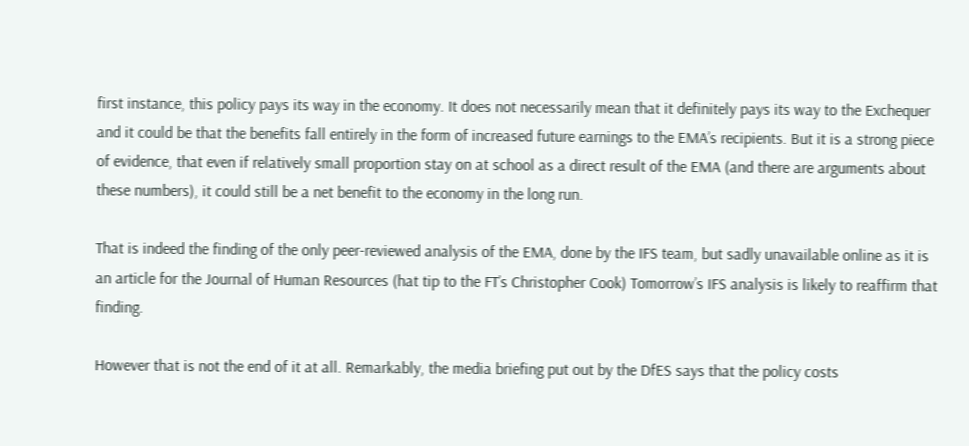first instance, this policy pays its way in the economy. It does not necessarily mean that it definitely pays its way to the Exchequer and it could be that the benefits fall entirely in the form of increased future earnings to the EMA’s recipients. But it is a strong piece of evidence, that even if relatively small proportion stay on at school as a direct result of the EMA (and there are arguments about these numbers), it could still be a net benefit to the economy in the long run.

That is indeed the finding of the only peer-reviewed analysis of the EMA, done by the IFS team, but sadly unavailable online as it is an article for the Journal of Human Resources (hat tip to the FT’s Christopher Cook) Tomorrow’s IFS analysis is likely to reaffirm that finding.

However that is not the end of it at all. Remarkably, the media briefing put out by the DfES says that the policy costs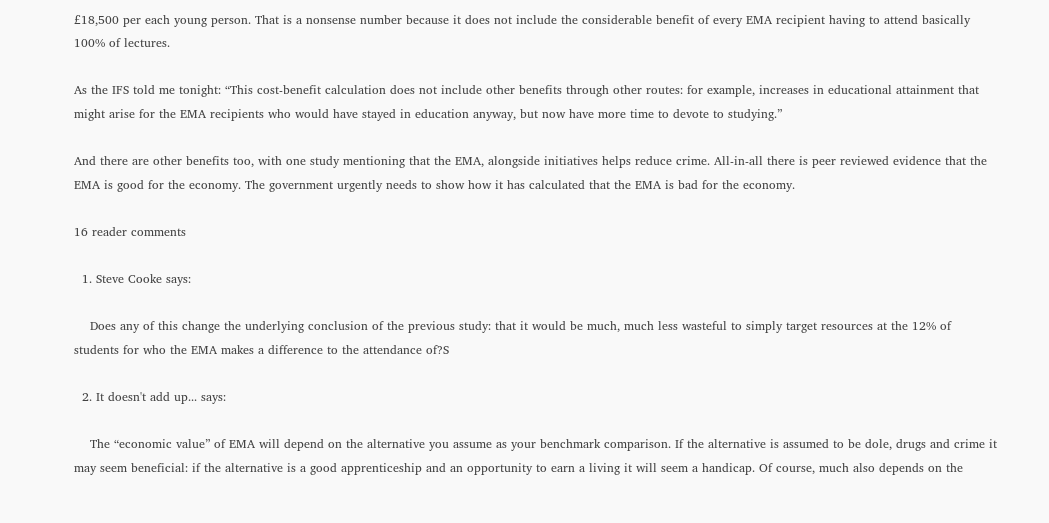£18,500 per each young person. That is a nonsense number because it does not include the considerable benefit of every EMA recipient having to attend basically 100% of lectures.

As the IFS told me tonight: “This cost-benefit calculation does not include other benefits through other routes: for example, increases in educational attainment that might arise for the EMA recipients who would have stayed in education anyway, but now have more time to devote to studying.”

And there are other benefits too, with one study mentioning that the EMA, alongside initiatives helps reduce crime. All-in-all there is peer reviewed evidence that the EMA is good for the economy. The government urgently needs to show how it has calculated that the EMA is bad for the economy.

16 reader comments

  1. Steve Cooke says:

    Does any of this change the underlying conclusion of the previous study: that it would be much, much less wasteful to simply target resources at the 12% of students for who the EMA makes a difference to the attendance of?S

  2. It doesn't add up... says:

    The “economic value” of EMA will depend on the alternative you assume as your benchmark comparison. If the alternative is assumed to be dole, drugs and crime it may seem beneficial: if the alternative is a good apprenticeship and an opportunity to earn a living it will seem a handicap. Of course, much also depends on the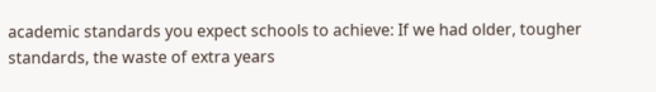academic standards you expect schools to achieve: If we had older, tougher standards, the waste of extra years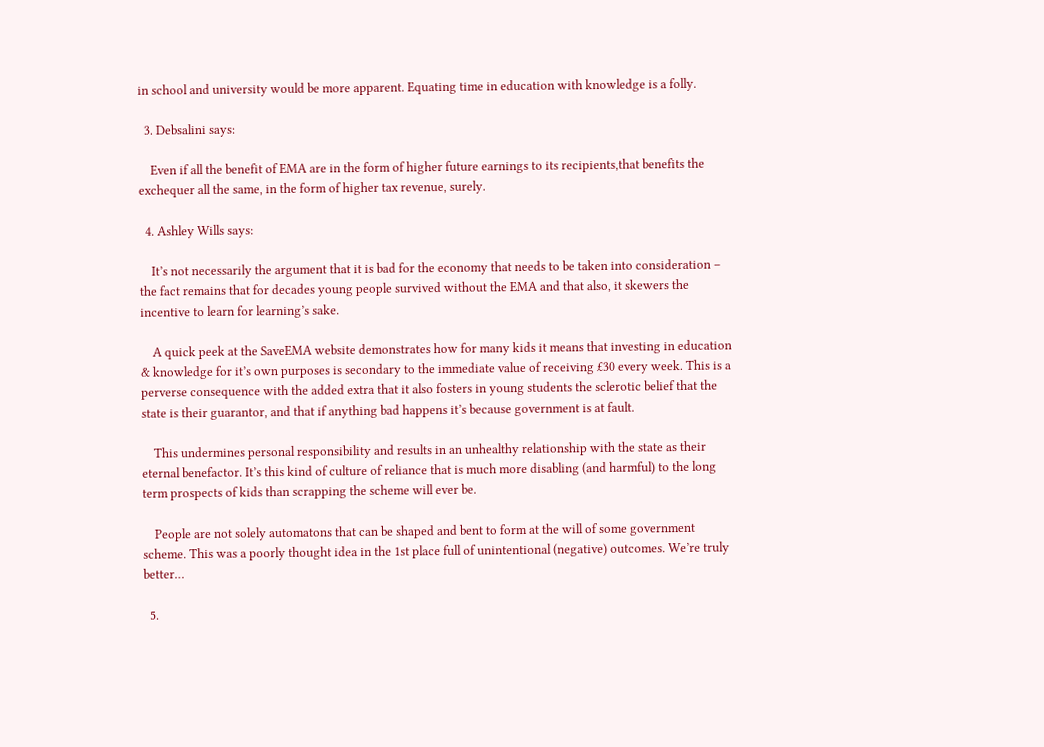in school and university would be more apparent. Equating time in education with knowledge is a folly.

  3. Debsalini says:

    Even if all the benefit of EMA are in the form of higher future earnings to its recipients,that benefits the exchequer all the same, in the form of higher tax revenue, surely.

  4. Ashley Wills says:

    It’s not necessarily the argument that it is bad for the economy that needs to be taken into consideration – the fact remains that for decades young people survived without the EMA and that also, it skewers the incentive to learn for learning’s sake.

    A quick peek at the SaveEMA website demonstrates how for many kids it means that investing in education & knowledge for it’s own purposes is secondary to the immediate value of receiving £30 every week. This is a perverse consequence with the added extra that it also fosters in young students the sclerotic belief that the state is their guarantor, and that if anything bad happens it’s because government is at fault.

    This undermines personal responsibility and results in an unhealthy relationship with the state as their eternal benefactor. It’s this kind of culture of reliance that is much more disabling (and harmful) to the long term prospects of kids than scrapping the scheme will ever be.

    People are not solely automatons that can be shaped and bent to form at the will of some government scheme. This was a poorly thought idea in the 1st place full of unintentional (negative) outcomes. We’re truly better…

  5.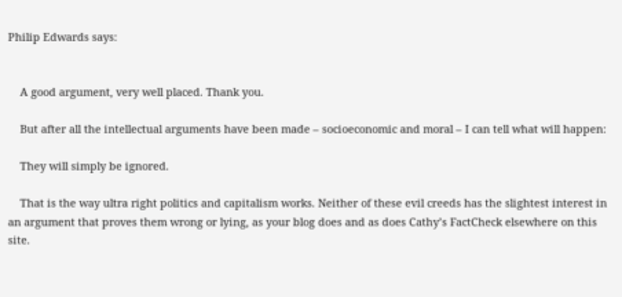Philip Edwards says:


    A good argument, very well placed. Thank you.

    But after all the intellectual arguments have been made – socioeconomic and moral – I can tell what will happen:

    They will simply be ignored.

    That is the way ultra right politics and capitalism works. Neither of these evil creeds has the slightest interest in an argument that proves them wrong or lying, as your blog does and as does Cathy’s FactCheck elsewhere on this site.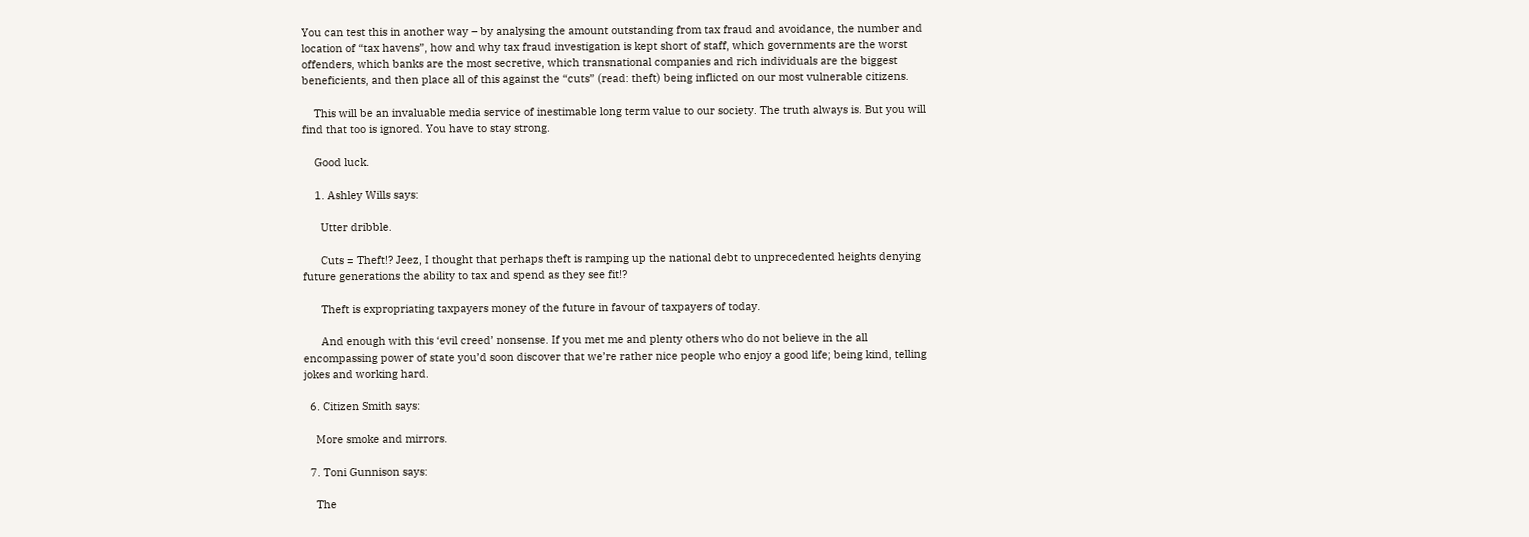You can test this in another way – by analysing the amount outstanding from tax fraud and avoidance, the number and location of “tax havens”, how and why tax fraud investigation is kept short of staff, which governments are the worst offenders, which banks are the most secretive, which transnational companies and rich individuals are the biggest beneficients, and then place all of this against the “cuts” (read: theft) being inflicted on our most vulnerable citizens.

    This will be an invaluable media service of inestimable long term value to our society. The truth always is. But you will find that too is ignored. You have to stay strong.

    Good luck.

    1. Ashley Wills says:

      Utter dribble.

      Cuts = Theft!? Jeez, I thought that perhaps theft is ramping up the national debt to unprecedented heights denying future generations the ability to tax and spend as they see fit!?

      Theft is expropriating taxpayers money of the future in favour of taxpayers of today.

      And enough with this ‘evil creed’ nonsense. If you met me and plenty others who do not believe in the all encompassing power of state you’d soon discover that we’re rather nice people who enjoy a good life; being kind, telling jokes and working hard.

  6. Citizen Smith says:

    More smoke and mirrors.

  7. Toni Gunnison says:

    The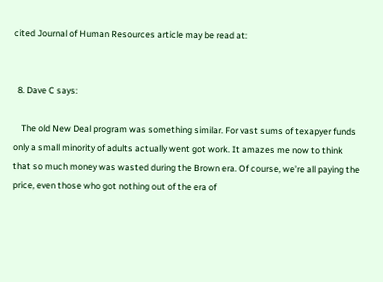cited Journal of Human Resources article may be read at:


  8. Dave C says:

    The old New Deal program was something similar. For vast sums of texapyer funds only a small minority of adults actually went got work. It amazes me now to think that so much money was wasted during the Brown era. Of course, we’re all paying the price, even those who got nothing out of the era of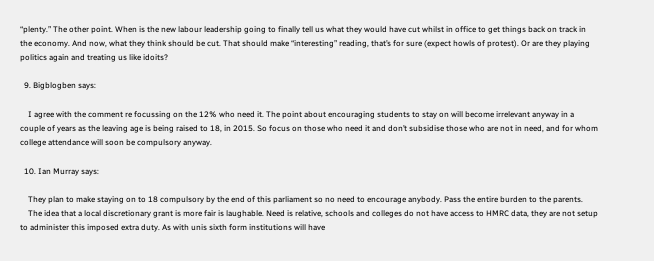“plenty.” The other point. When is the new labour leadership going to finally tell us what they would have cut whilst in office to get things back on track in the economy. And now, what they think should be cut. That should make “interesting” reading, that’s for sure (expect howls of protest). Or are they playing politics again and treating us like idoits?

  9. Bigblogben says:

    I agree with the comment re focussing on the 12% who need it. The point about encouraging students to stay on will become irrelevant anyway in a couple of years as the leaving age is being raised to 18, in 2015. So focus on those who need it and don’t subsidise those who are not in need, and for whom college attendance will soon be compulsory anyway.

  10. Ian Murray says:

    They plan to make staying on to 18 compulsory by the end of this parliament so no need to encourage anybody. Pass the entire burden to the parents.
    The idea that a local discretionary grant is more fair is laughable. Need is relative, schools and colleges do not have access to HMRC data, they are not setup to administer this imposed extra duty. As with unis sixth form institutions will have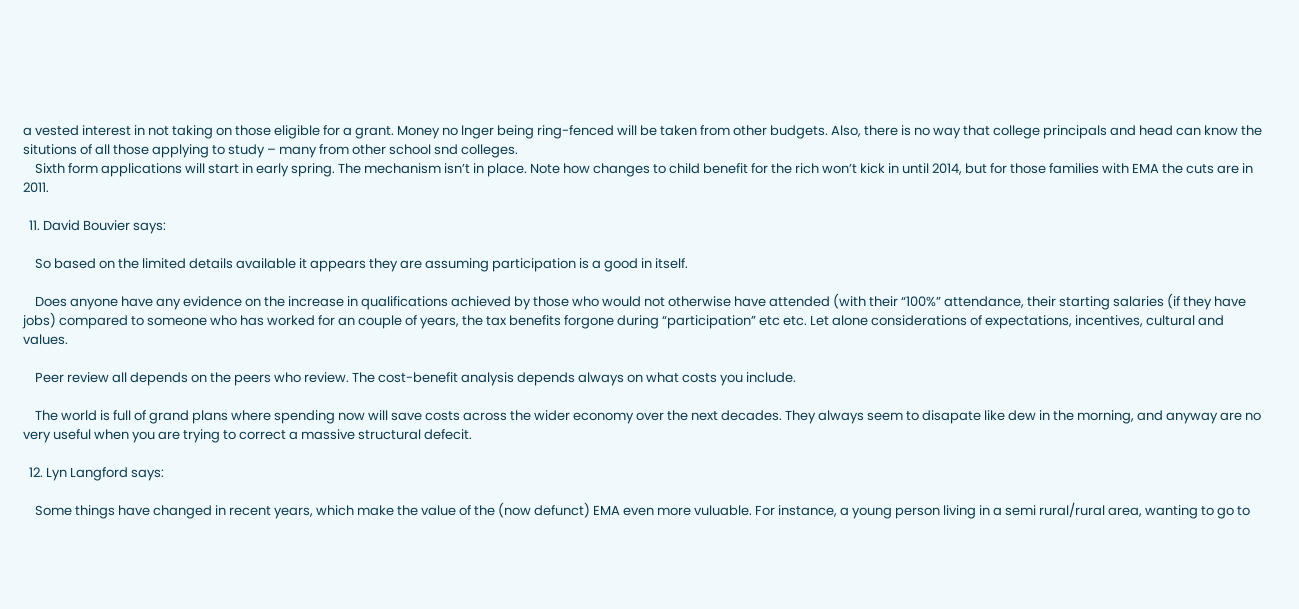a vested interest in not taking on those eligible for a grant. Money no lnger being ring-fenced will be taken from other budgets. Also, there is no way that college principals and head can know the situtions of all those applying to study – many from other school snd colleges.
    Sixth form applications will start in early spring. The mechanism isn’t in place. Note how changes to child benefit for the rich won’t kick in until 2014, but for those families with EMA the cuts are in 2011.

  11. David Bouvier says:

    So based on the limited details available it appears they are assuming participation is a good in itself.

    Does anyone have any evidence on the increase in qualifications achieved by those who would not otherwise have attended (with their “100%” attendance, their starting salaries (if they have jobs) compared to someone who has worked for an couple of years, the tax benefits forgone during “participation” etc etc. Let alone considerations of expectations, incentives, cultural and values.

    Peer review all depends on the peers who review. The cost-benefit analysis depends always on what costs you include.

    The world is full of grand plans where spending now will save costs across the wider economy over the next decades. They always seem to disapate like dew in the morning, and anyway are no very useful when you are trying to correct a massive structural defecit.

  12. Lyn Langford says:

    Some things have changed in recent years, which make the value of the (now defunct) EMA even more vuluable. For instance, a young person living in a semi rural/rural area, wanting to go to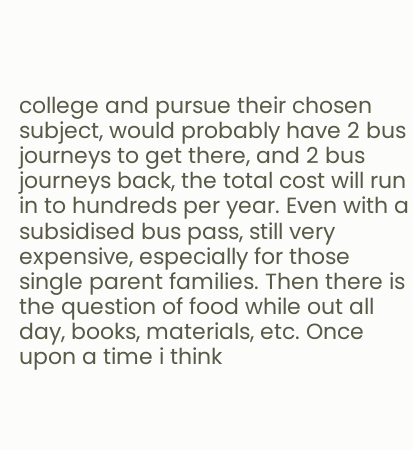college and pursue their chosen subject, would probably have 2 bus journeys to get there, and 2 bus journeys back, the total cost will run in to hundreds per year. Even with a subsidised bus pass, still very expensive, especially for those single parent families. Then there is the question of food while out all day, books, materials, etc. Once upon a time i think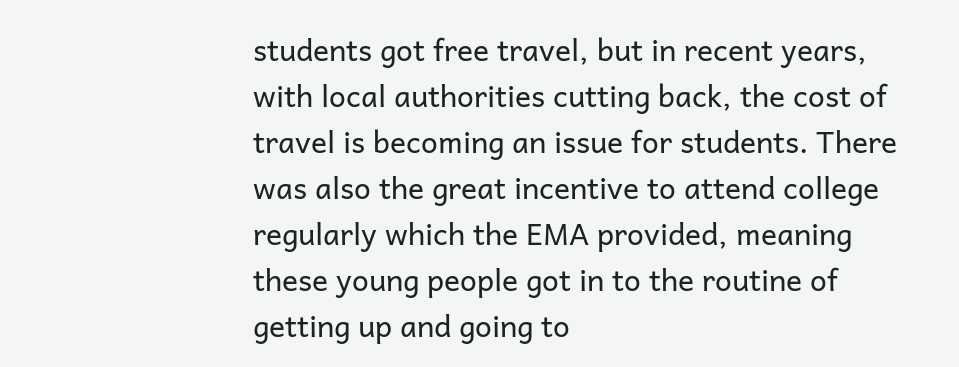students got free travel, but in recent years, with local authorities cutting back, the cost of travel is becoming an issue for students. There was also the great incentive to attend college regularly which the EMA provided, meaning these young people got in to the routine of getting up and going to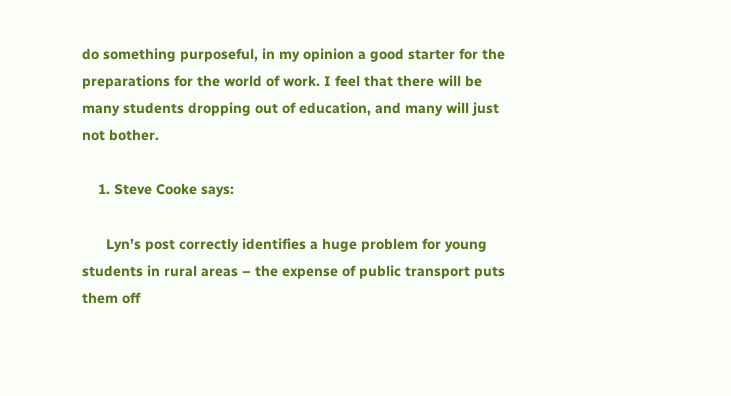do something purposeful, in my opinion a good starter for the preparations for the world of work. I feel that there will be many students dropping out of education, and many will just not bother.

    1. Steve Cooke says:

      Lyn’s post correctly identifies a huge problem for young students in rural areas – the expense of public transport puts them off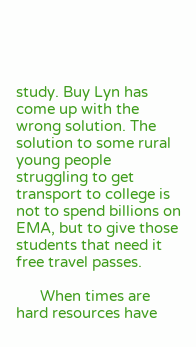study. Buy Lyn has come up with the wrong solution. The solution to some rural young people struggling to get transport to college is not to spend billions on EMA, but to give those students that need it free travel passes.

      When times are hard resources have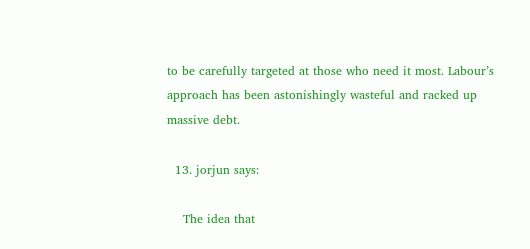to be carefully targeted at those who need it most. Labour’s approach has been astonishingly wasteful and racked up massive debt.

  13. jorjun says:

    The idea that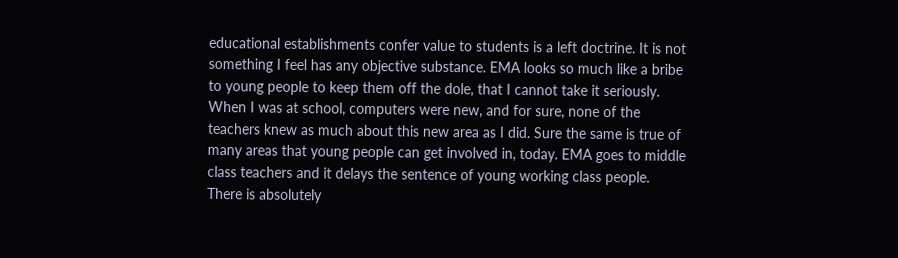educational establishments confer value to students is a left doctrine. It is not something I feel has any objective substance. EMA looks so much like a bribe to young people to keep them off the dole, that I cannot take it seriously. When I was at school, computers were new, and for sure, none of the teachers knew as much about this new area as I did. Sure the same is true of many areas that young people can get involved in, today. EMA goes to middle class teachers and it delays the sentence of young working class people. There is absolutely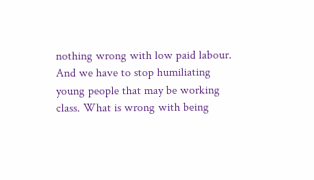nothing wrong with low paid labour. And we have to stop humiliating young people that may be working class. What is wrong with being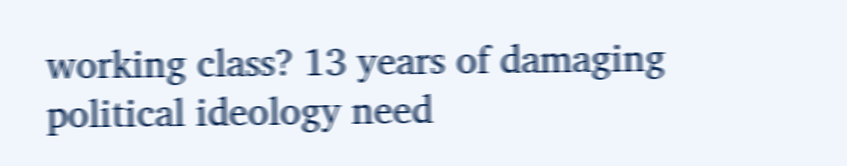working class? 13 years of damaging political ideology need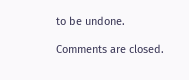to be undone.

Comments are closed.